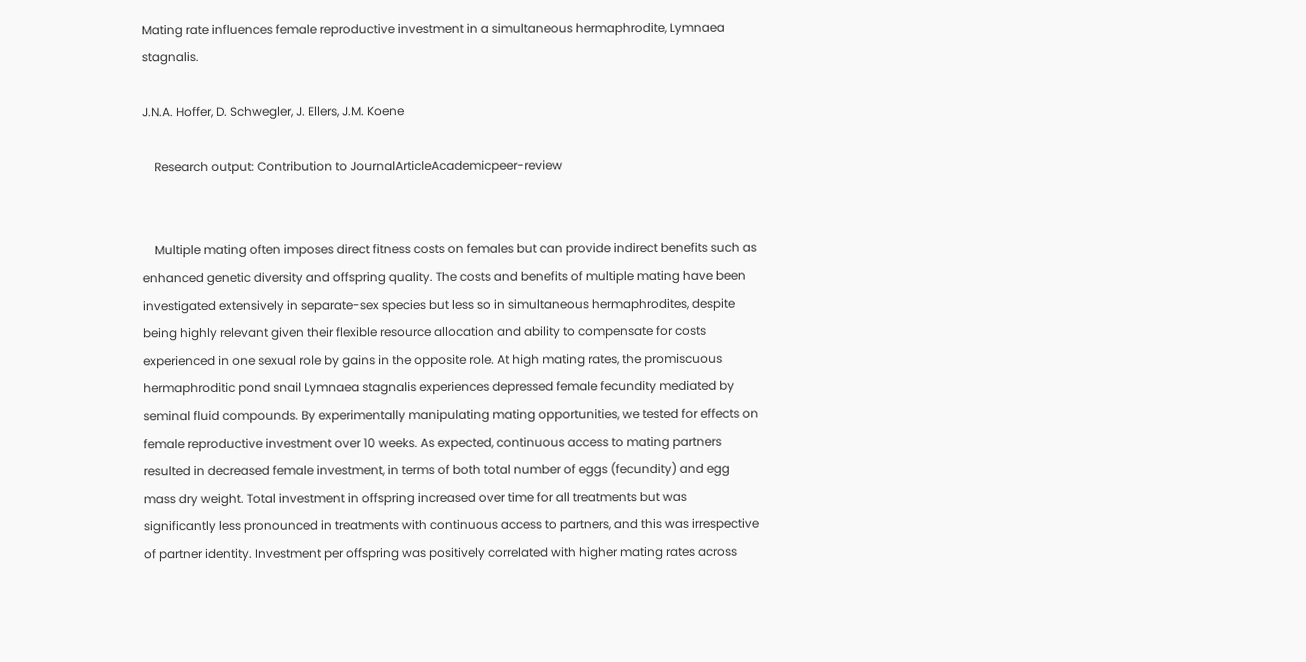Mating rate influences female reproductive investment in a simultaneous hermaphrodite, Lymnaea stagnalis.

J.N.A. Hoffer, D. Schwegler, J. Ellers, J.M. Koene

    Research output: Contribution to JournalArticleAcademicpeer-review


    Multiple mating often imposes direct fitness costs on females but can provide indirect benefits such as enhanced genetic diversity and offspring quality. The costs and benefits of multiple mating have been investigated extensively in separate-sex species but less so in simultaneous hermaphrodites, despite being highly relevant given their flexible resource allocation and ability to compensate for costs experienced in one sexual role by gains in the opposite role. At high mating rates, the promiscuous hermaphroditic pond snail Lymnaea stagnalis experiences depressed female fecundity mediated by seminal fluid compounds. By experimentally manipulating mating opportunities, we tested for effects on female reproductive investment over 10 weeks. As expected, continuous access to mating partners resulted in decreased female investment, in terms of both total number of eggs (fecundity) and egg mass dry weight. Total investment in offspring increased over time for all treatments but was significantly less pronounced in treatments with continuous access to partners, and this was irrespective of partner identity. Investment per offspring was positively correlated with higher mating rates across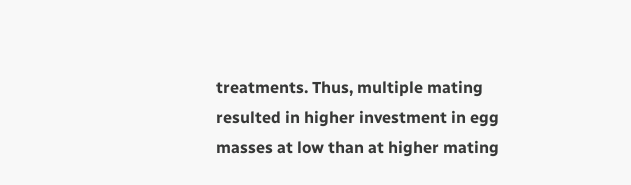treatments. Thus, multiple mating resulted in higher investment in egg masses at low than at higher mating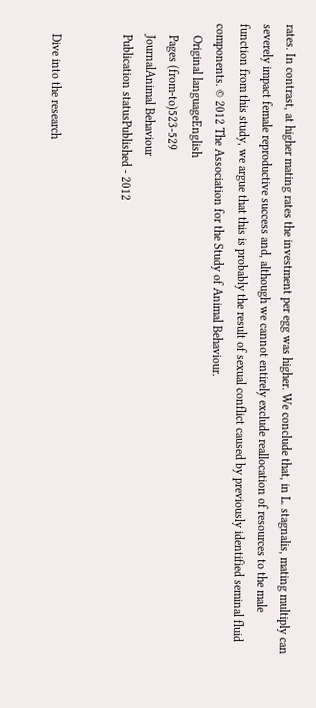rates. In contrast, at higher mating rates the investment per egg was higher. We conclude that, in L. stagnalis, mating multiply can severely impact female reproductive success and, although we cannot entirely exclude reallocation of resources to the male function from this study, we argue that this is probably the result of sexual conflict caused by previously identified seminal fluid components. © 2012 The Association for the Study of Animal Behaviour.
    Original languageEnglish
    Pages (from-to)523-529
    JournalAnimal Behaviour
    Publication statusPublished - 2012


    Dive into the research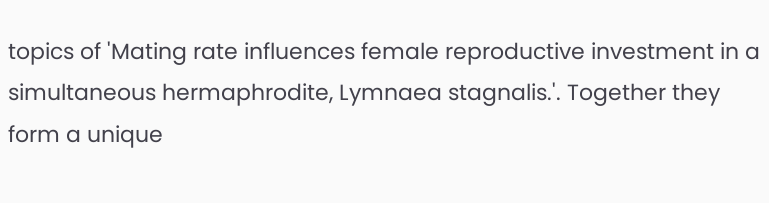topics of 'Mating rate influences female reproductive investment in a simultaneous hermaphrodite, Lymnaea stagnalis.'. Together they form a unique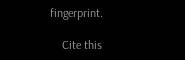fingerprint.

    Cite this